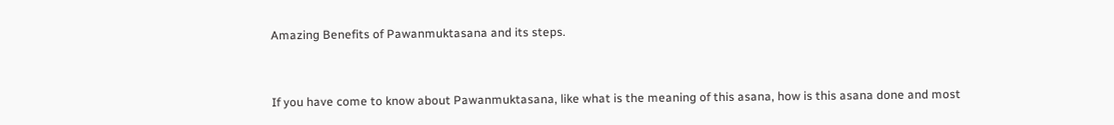Amazing Benefits of Pawanmuktasana and its steps.


If you have come to know about Pawanmuktasana, like what is the meaning of this asana, how is this asana done and most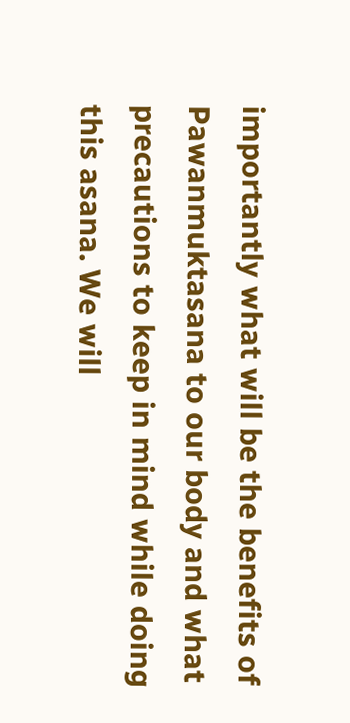importantly what will be the benefits of Pawanmuktasana to our body and what precautions to keep in mind while doing this asana. We will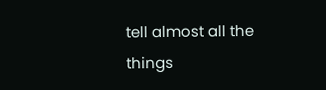tell almost all the things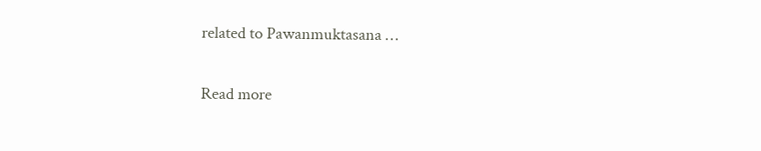related to Pawanmuktasana …

Read more